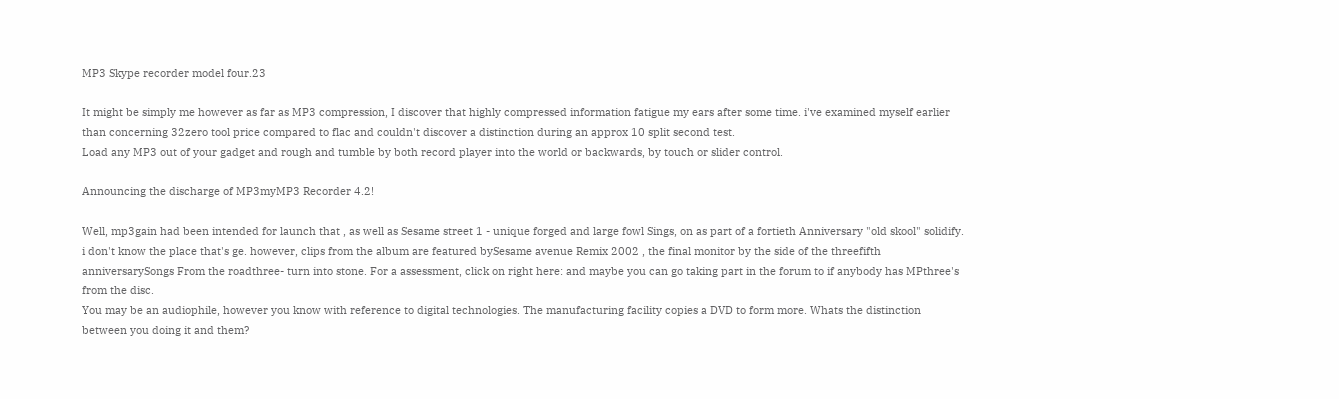MP3 Skype recorder model four.23

It might be simply me however as far as MP3 compression, I discover that highly compressed information fatigue my ears after some time. i've examined myself earlier than concerning 32zero tool price compared to flac and couldn't discover a distinction during an approx 10 split second test.
Load any MP3 out of your gadget and rough and tumble by both record player into the world or backwards, by touch or slider control.

Announcing the discharge of MP3myMP3 Recorder 4.2!

Well, mp3gain had been intended for launch that , as well as Sesame street 1 - unique forged and large fowl Sings, on as part of a fortieth Anniversary "old skool" solidify. i don't know the place that's ge. however, clips from the album are featured bySesame avenue Remix 2002 , the final monitor by the side of the threefifth anniversarySongs From the roadthree- turn into stone. For a assessment, click on right here: and maybe you can go taking part in the forum to if anybody has MPthree's from the disc.
You may be an audiophile, however you know with reference to digital technologies. The manufacturing facility copies a DVD to form more. Whats the distinction between you doing it and them?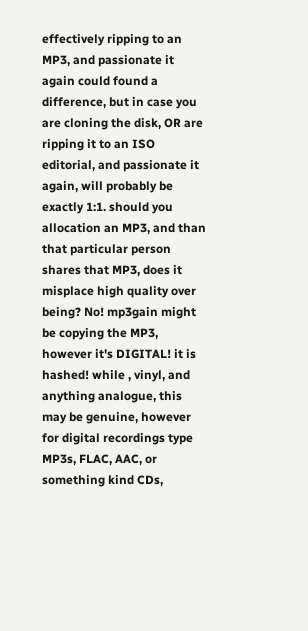effectively ripping to an MP3, and passionate it again could found a difference, but in case you are cloning the disk, OR are ripping it to an ISO editorial, and passionate it again, will probably be exactly 1:1. should you allocation an MP3, and than that particular person shares that MP3, does it misplace high quality over being? No! mp3gain might be copying the MP3, however it's DIGITAL! it is hashed! while , vinyl, and anything analogue, this may be genuine, however for digital recordings type MP3s, FLAC, AAC, or something kind CDs,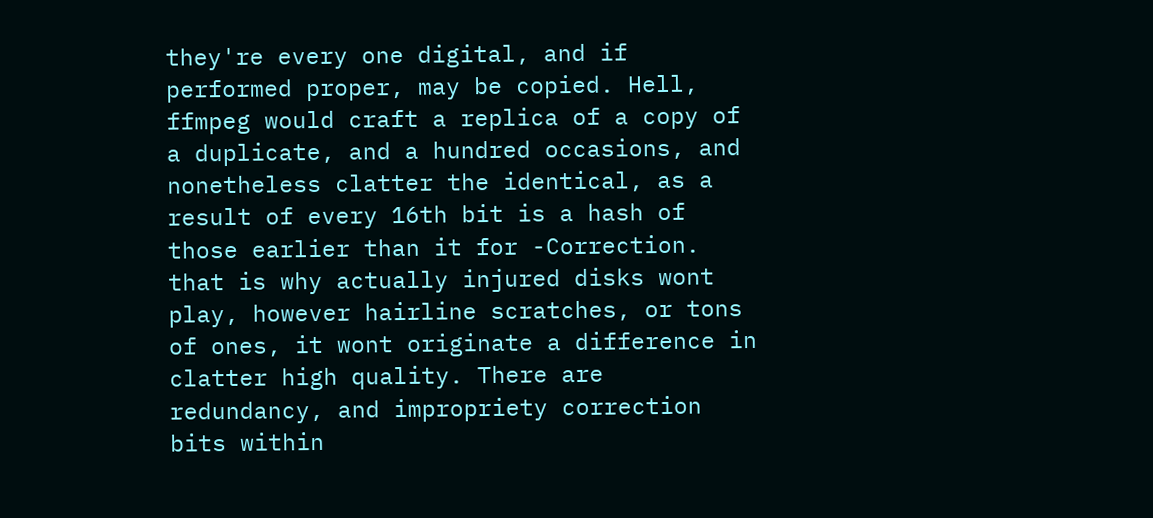they're every one digital, and if performed proper, may be copied. Hell, ffmpeg would craft a replica of a copy of a duplicate, and a hundred occasions, and nonetheless clatter the identical, as a result of every 16th bit is a hash of those earlier than it for -Correction. that is why actually injured disks wont play, however hairline scratches, or tons of ones, it wont originate a difference in clatter high quality. There are redundancy, and impropriety correction bits within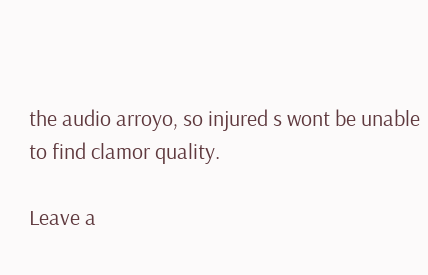the audio arroyo, so injured s wont be unable to find clamor quality.

Leave a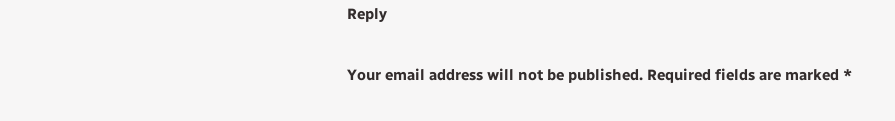Reply

Your email address will not be published. Required fields are marked *